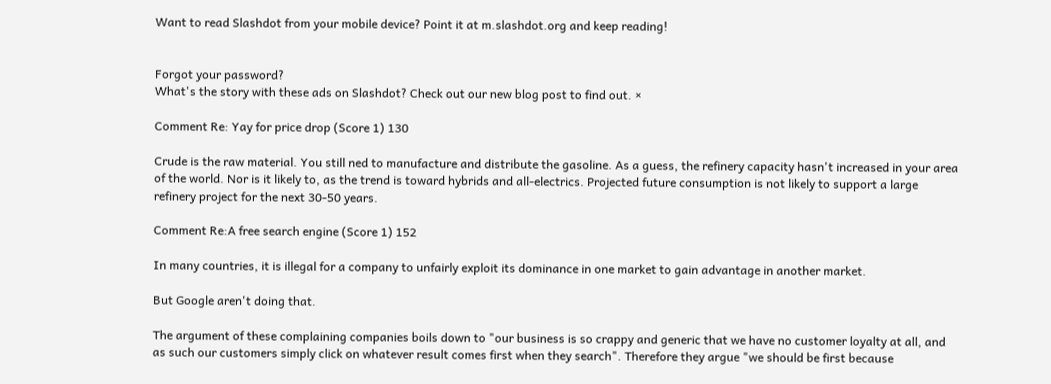Want to read Slashdot from your mobile device? Point it at m.slashdot.org and keep reading!


Forgot your password?
What's the story with these ads on Slashdot? Check out our new blog post to find out. ×

Comment Re: Yay for price drop (Score 1) 130

Crude is the raw material. You still ned to manufacture and distribute the gasoline. As a guess, the refinery capacity hasn't increased in your area of the world. Nor is it likely to, as the trend is toward hybrids and all-electrics. Projected future consumption is not likely to support a large refinery project for the next 30-50 years.

Comment Re:A free search engine (Score 1) 152

In many countries, it is illegal for a company to unfairly exploit its dominance in one market to gain advantage in another market.

But Google aren't doing that.

The argument of these complaining companies boils down to "our business is so crappy and generic that we have no customer loyalty at all, and as such our customers simply click on whatever result comes first when they search". Therefore they argue "we should be first because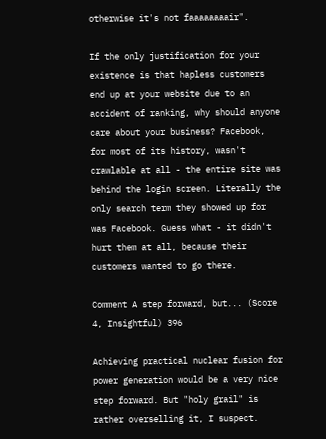otherwise it's not faaaaaaaair".

If the only justification for your existence is that hapless customers end up at your website due to an accident of ranking, why should anyone care about your business? Facebook, for most of its history, wasn't crawlable at all - the entire site was behind the login screen. Literally the only search term they showed up for was Facebook. Guess what - it didn't hurt them at all, because their customers wanted to go there.

Comment A step forward, but... (Score 4, Insightful) 396

Achieving practical nuclear fusion for power generation would be a very nice step forward. But "holy grail" is rather overselling it, I suspect.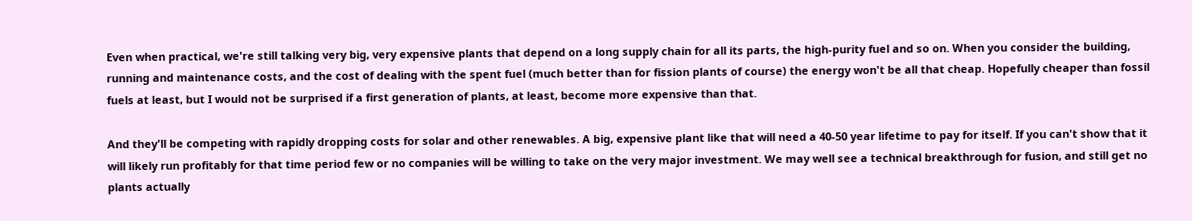Even when practical, we're still talking very big, very expensive plants that depend on a long supply chain for all its parts, the high-purity fuel and so on. When you consider the building, running and maintenance costs, and the cost of dealing with the spent fuel (much better than for fission plants of course) the energy won't be all that cheap. Hopefully cheaper than fossil fuels at least, but I would not be surprised if a first generation of plants, at least, become more expensive than that.

And they'll be competing with rapidly dropping costs for solar and other renewables. A big, expensive plant like that will need a 40-50 year lifetime to pay for itself. If you can't show that it will likely run profitably for that time period few or no companies will be willing to take on the very major investment. We may well see a technical breakthrough for fusion, and still get no plants actually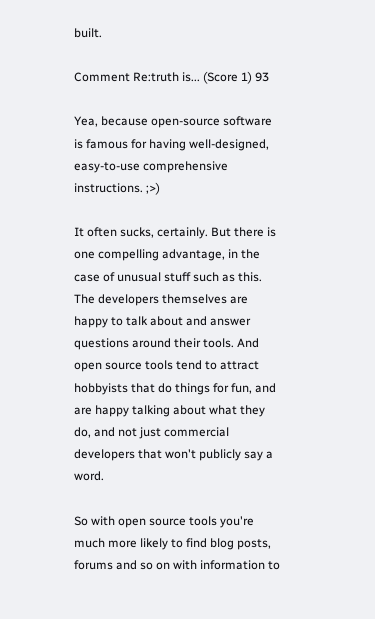built.

Comment Re:truth is... (Score 1) 93

Yea, because open-source software is famous for having well-designed, easy-to-use comprehensive instructions. ;>)

It often sucks, certainly. But there is one compelling advantage, in the case of unusual stuff such as this. The developers themselves are happy to talk about and answer questions around their tools. And open source tools tend to attract hobbyists that do things for fun, and are happy talking about what they do, and not just commercial developers that won't publicly say a word.

So with open source tools you're much more likely to find blog posts, forums and so on with information to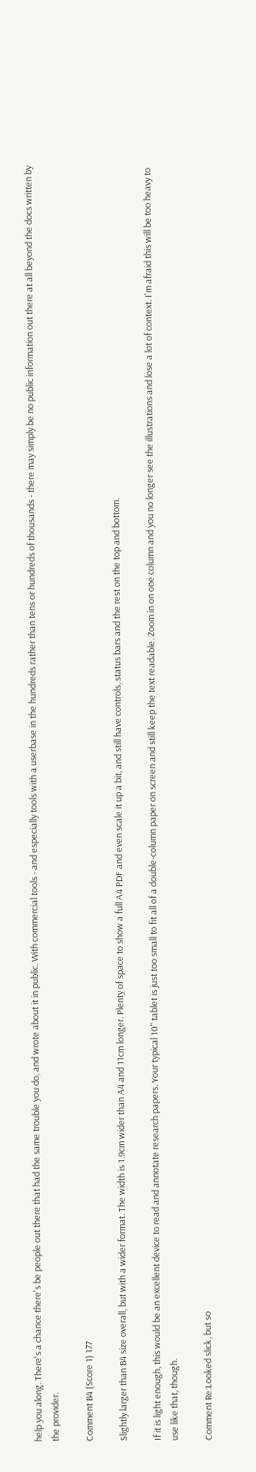help you along. There's a chance there's be people out there that had the same trouble you do, and wrote about it in public. With commercial tools - and especially tools with a userbase in the hundreds rather than tens or hundreds of thousands - there may simply be no public information out there at all beyond the docs written by the provider.

Comment B4 (Score 1) 177

Slightly larger than B4 size overall, but with a wider format. The width is 1.9cm wider than A4 and 11cm longer. Plenty of space to show a full A4 PDF and even scale it up a bit, and still have controls, status bars and the rest on the top and bottom.

If it is light enough, this would be an excellent device to read and annotate research papers. Your typical 10" tablet is just too small to fit all of a double-column paper on screen and still keep the text readable. Zoom in on one column and you no longer see the illustrations and lose a lot of context. I'm afraid this will be too heavy to use like that, though.

Comment Re:Looked slick, but so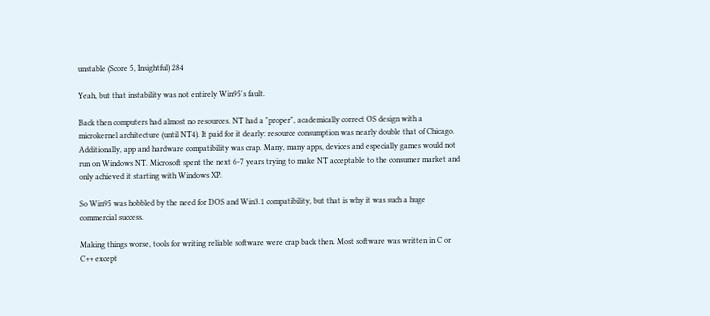unstable (Score 5, Insightful) 284

Yeah, but that instability was not entirely Win95's fault.

Back then computers had almost no resources. NT had a "proper", academically correct OS design with a microkernel architecture (until NT4). It paid for it dearly: resource consumption was nearly double that of Chicago. Additionally, app and hardware compatibility was crap. Many, many apps, devices and especially games would not run on Windows NT. Microsoft spent the next 6-7 years trying to make NT acceptable to the consumer market and only achieved it starting with Windows XP.

So Win95 was hobbled by the need for DOS and Win3.1 compatibility, but that is why it was such a huge commercial success.

Making things worse, tools for writing reliable software were crap back then. Most software was written in C or C++ except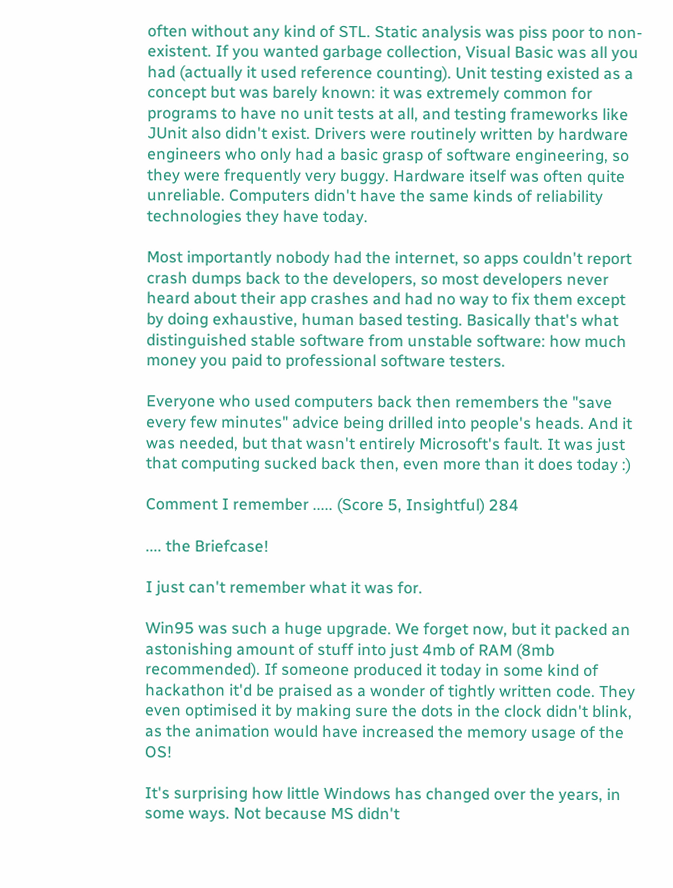often without any kind of STL. Static analysis was piss poor to non-existent. If you wanted garbage collection, Visual Basic was all you had (actually it used reference counting). Unit testing existed as a concept but was barely known: it was extremely common for programs to have no unit tests at all, and testing frameworks like JUnit also didn't exist. Drivers were routinely written by hardware engineers who only had a basic grasp of software engineering, so they were frequently very buggy. Hardware itself was often quite unreliable. Computers didn't have the same kinds of reliability technologies they have today.

Most importantly nobody had the internet, so apps couldn't report crash dumps back to the developers, so most developers never heard about their app crashes and had no way to fix them except by doing exhaustive, human based testing. Basically that's what distinguished stable software from unstable software: how much money you paid to professional software testers.

Everyone who used computers back then remembers the "save every few minutes" advice being drilled into people's heads. And it was needed, but that wasn't entirely Microsoft's fault. It was just that computing sucked back then, even more than it does today :)

Comment I remember ..... (Score 5, Insightful) 284

.... the Briefcase!

I just can't remember what it was for.

Win95 was such a huge upgrade. We forget now, but it packed an astonishing amount of stuff into just 4mb of RAM (8mb recommended). If someone produced it today in some kind of hackathon it'd be praised as a wonder of tightly written code. They even optimised it by making sure the dots in the clock didn't blink, as the animation would have increased the memory usage of the OS!

It's surprising how little Windows has changed over the years, in some ways. Not because MS didn't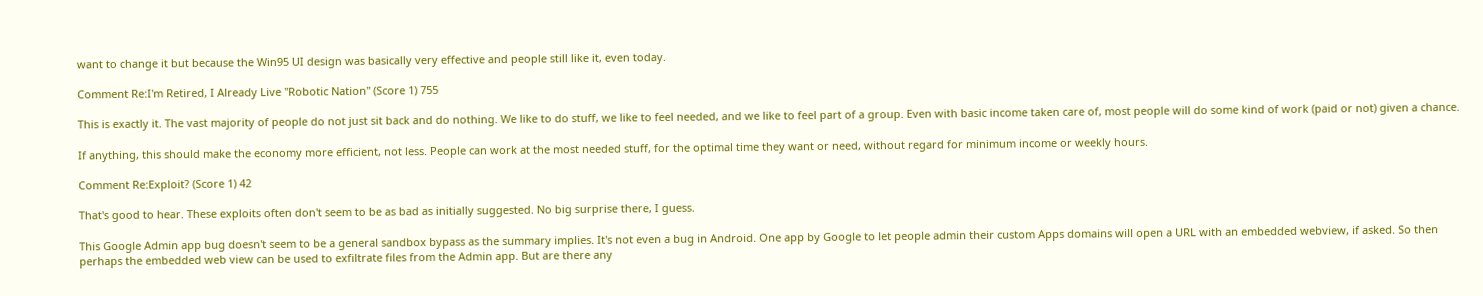want to change it but because the Win95 UI design was basically very effective and people still like it, even today.

Comment Re:I'm Retired, I Already Live "Robotic Nation" (Score 1) 755

This is exactly it. The vast majority of people do not just sit back and do nothing. We like to do stuff, we like to feel needed, and we like to feel part of a group. Even with basic income taken care of, most people will do some kind of work (paid or not) given a chance.

If anything, this should make the economy more efficient, not less. People can work at the most needed stuff, for the optimal time they want or need, without regard for minimum income or weekly hours.

Comment Re:Exploit? (Score 1) 42

That's good to hear. These exploits often don't seem to be as bad as initially suggested. No big surprise there, I guess.

This Google Admin app bug doesn't seem to be a general sandbox bypass as the summary implies. It's not even a bug in Android. One app by Google to let people admin their custom Apps domains will open a URL with an embedded webview, if asked. So then perhaps the embedded web view can be used to exfiltrate files from the Admin app. But are there any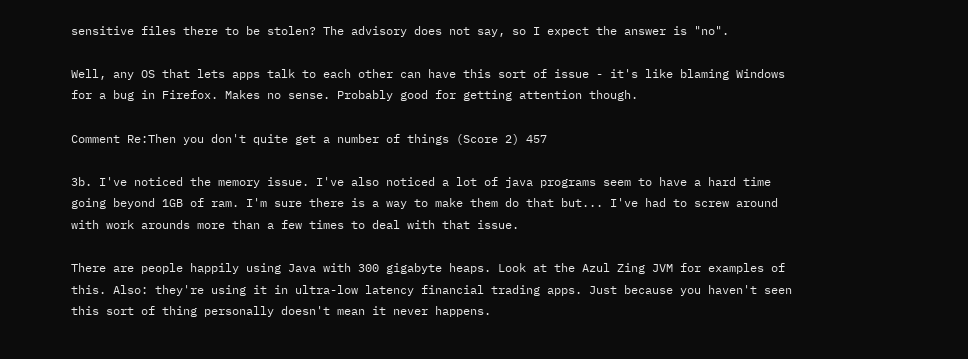sensitive files there to be stolen? The advisory does not say, so I expect the answer is "no".

Well, any OS that lets apps talk to each other can have this sort of issue - it's like blaming Windows for a bug in Firefox. Makes no sense. Probably good for getting attention though.

Comment Re:Then you don't quite get a number of things (Score 2) 457

3b. I've noticed the memory issue. I've also noticed a lot of java programs seem to have a hard time going beyond 1GB of ram. I'm sure there is a way to make them do that but... I've had to screw around with work arounds more than a few times to deal with that issue.

There are people happily using Java with 300 gigabyte heaps. Look at the Azul Zing JVM for examples of this. Also: they're using it in ultra-low latency financial trading apps. Just because you haven't seen this sort of thing personally doesn't mean it never happens.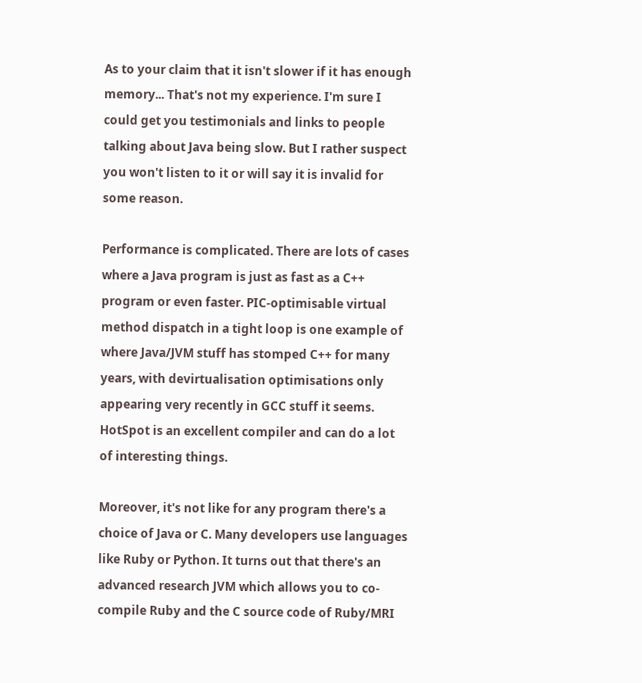As to your claim that it isn't slower if it has enough memory... That's not my experience. I'm sure I could get you testimonials and links to people talking about Java being slow. But I rather suspect you won't listen to it or will say it is invalid for some reason.

Performance is complicated. There are lots of cases where a Java program is just as fast as a C++ program or even faster. PIC-optimisable virtual method dispatch in a tight loop is one example of where Java/JVM stuff has stomped C++ for many years, with devirtualisation optimisations only appearing very recently in GCC stuff it seems. HotSpot is an excellent compiler and can do a lot of interesting things.

Moreover, it's not like for any program there's a choice of Java or C. Many developers use languages like Ruby or Python. It turns out that there's an advanced research JVM which allows you to co-compile Ruby and the C source code of Ruby/MRI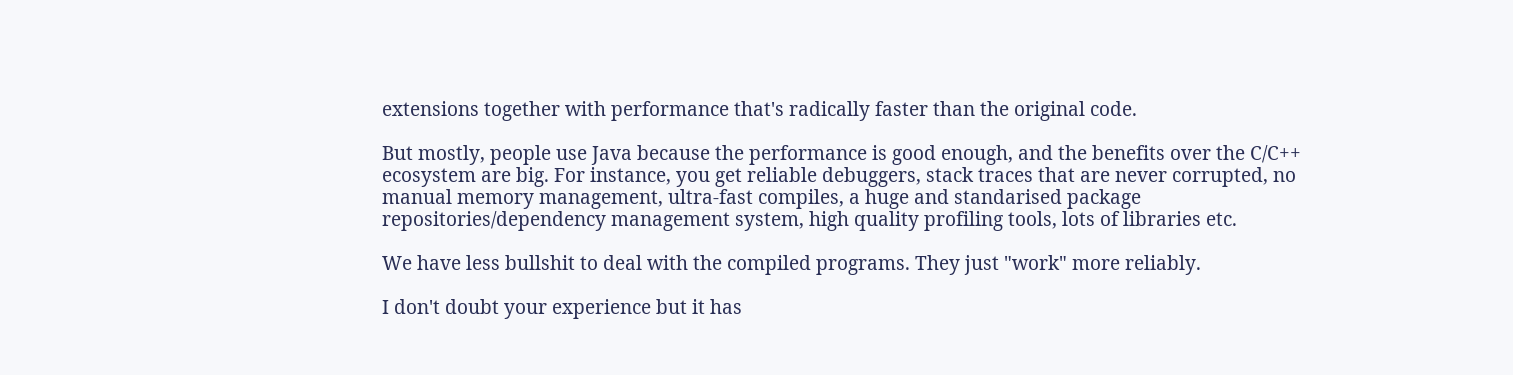extensions together with performance that's radically faster than the original code.

But mostly, people use Java because the performance is good enough, and the benefits over the C/C++ ecosystem are big. For instance, you get reliable debuggers, stack traces that are never corrupted, no manual memory management, ultra-fast compiles, a huge and standarised package repositories/dependency management system, high quality profiling tools, lots of libraries etc.

We have less bullshit to deal with the compiled programs. They just "work" more reliably.

I don't doubt your experience but it has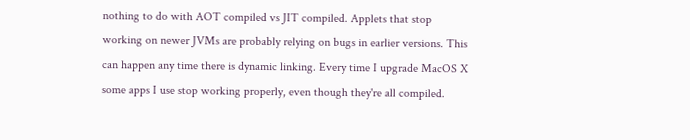nothing to do with AOT compiled vs JIT compiled. Applets that stop working on newer JVMs are probably relying on bugs in earlier versions. This can happen any time there is dynamic linking. Every time I upgrade MacOS X some apps I use stop working properly, even though they're all compiled.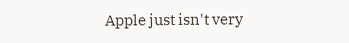Apple just isn't very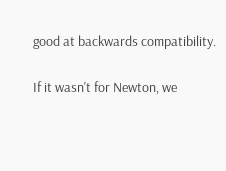good at backwards compatibility.

If it wasn't for Newton, we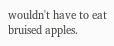wouldn't have to eat bruised apples.